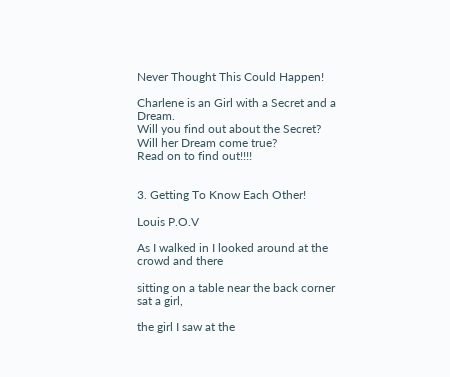Never Thought This Could Happen!

Charlene is an Girl with a Secret and a Dream.
Will you find out about the Secret?
Will her Dream come true?
Read on to find out!!!!


3. Getting To Know Each Other!

Louis P.O.V

As I walked in I looked around at the crowd and there

sitting on a table near the back corner sat a girl,

the girl I saw at the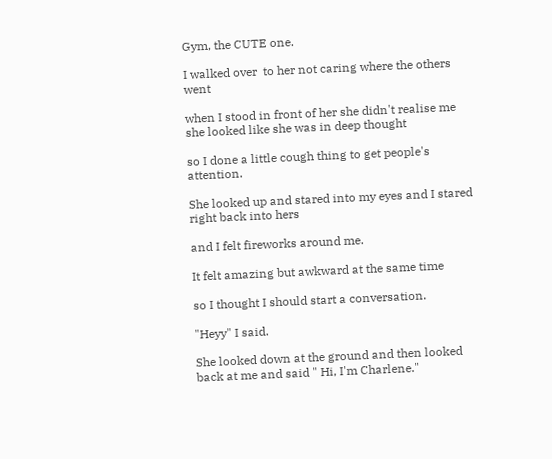Gym, the CUTE one.

I walked over  to her not caring where the others went

when I stood in front of her she didn't realise me she looked like she was in deep thought

so I done a little cough thing to get people's attention.

She looked up and stared into my eyes and I stared right back into hers

and I felt fireworks around me.

It felt amazing but awkward at the same time

so I thought I should start a conversation.

"Heyy" I said.

She looked down at the ground and then looked back at me and said " Hi, I'm Charlene."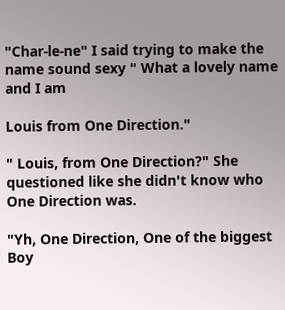"Char-le-ne" I said trying to make the name sound sexy " What a lovely name and I am

Louis from One Direction."

" Louis, from One Direction?" She questioned like she didn't know who One Direction was.

"Yh, One Direction, One of the biggest Boy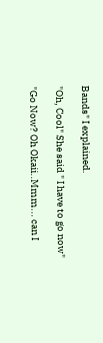Bands" I explained.

"Oh, Cool" She said " I have to go now"

"Go Now? Oh Okaii..Mmm... can I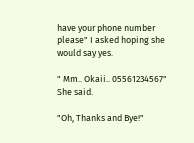have your phone number please" I asked hoping she would say yes.

" Mm.. Okaii.. 05561234567" She said.

"Oh, Thanks and Bye!"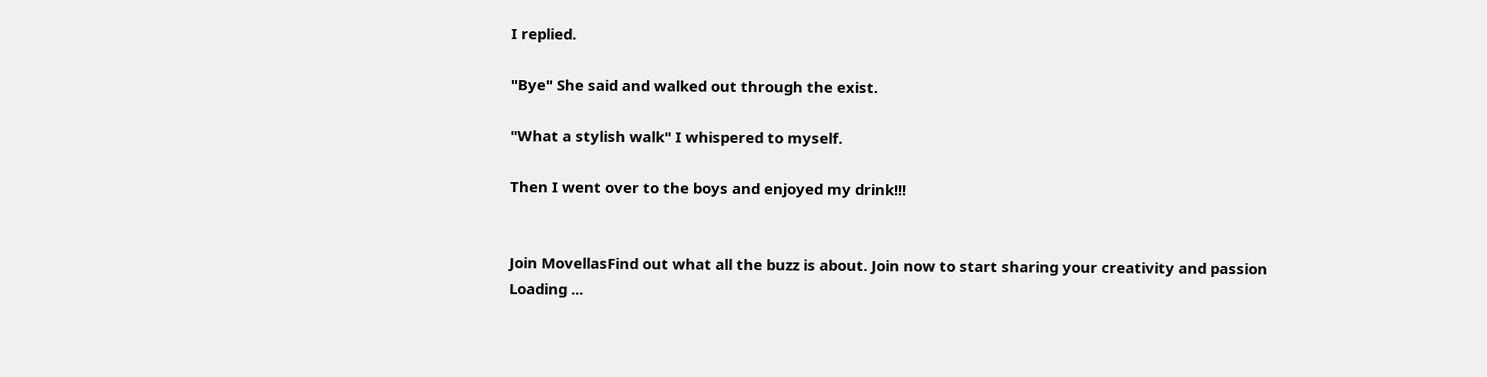I replied.

"Bye" She said and walked out through the exist.

"What a stylish walk" I whispered to myself.

Then I went over to the boys and enjoyed my drink!!!


Join MovellasFind out what all the buzz is about. Join now to start sharing your creativity and passion
Loading ...